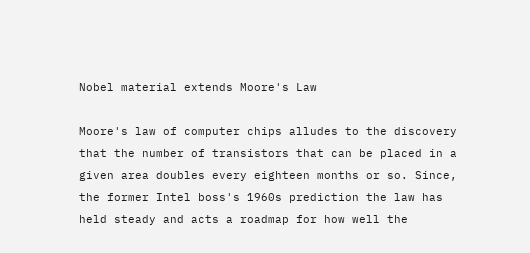Nobel material extends Moore's Law

Moore's law of computer chips alludes to the discovery that the number of transistors that can be placed in a given area doubles every eighteen months or so. Since, the former Intel boss's 1960s prediction the law has held steady and acts a roadmap for how well the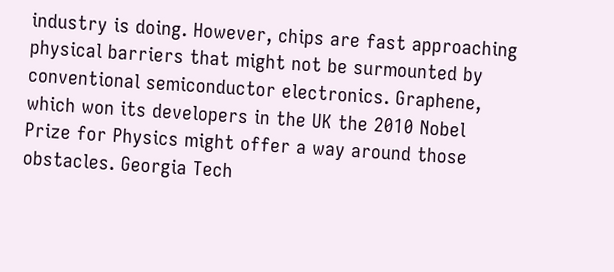industry is doing. However, chips are fast approaching physical barriers that might not be surmounted by conventional semiconductor electronics. Graphene, which won its developers in the UK the 2010 Nobel Prize for Physics might offer a way around those obstacles. Georgia Tech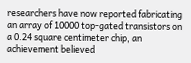researchers have now reported fabricating an array of 10000 top-gated transistors on a 0.24 square centimeter chip, an achievement believed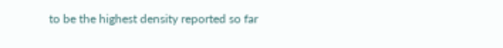to be the highest density reported so far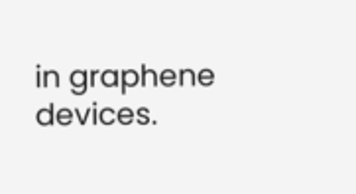in graphene devices.